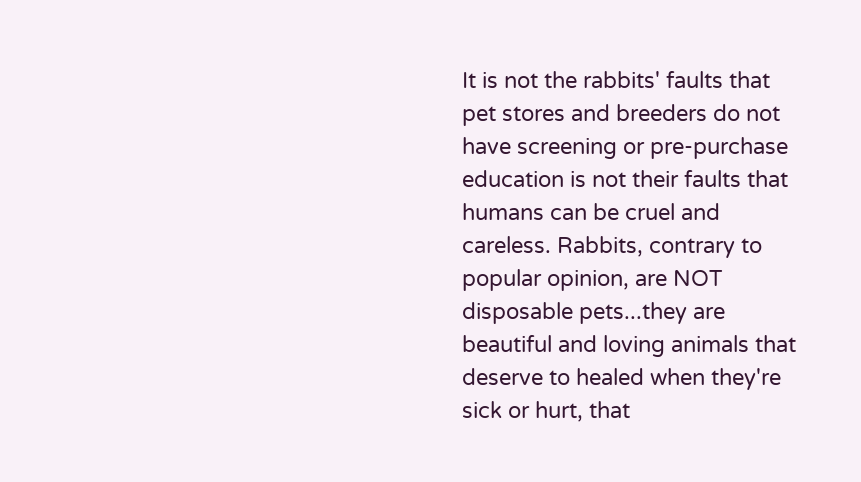It is not the rabbits' faults that pet stores and breeders do not have screening or pre-purchase education is not their faults that humans can be cruel and careless. Rabbits, contrary to popular opinion, are NOT disposable pets...they are beautiful and loving animals that deserve to healed when they're sick or hurt, that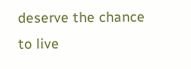deserve the chance to live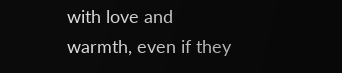with love and warmth, even if they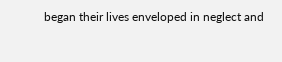began their lives enveloped in neglect and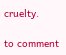cruelty.

to comment